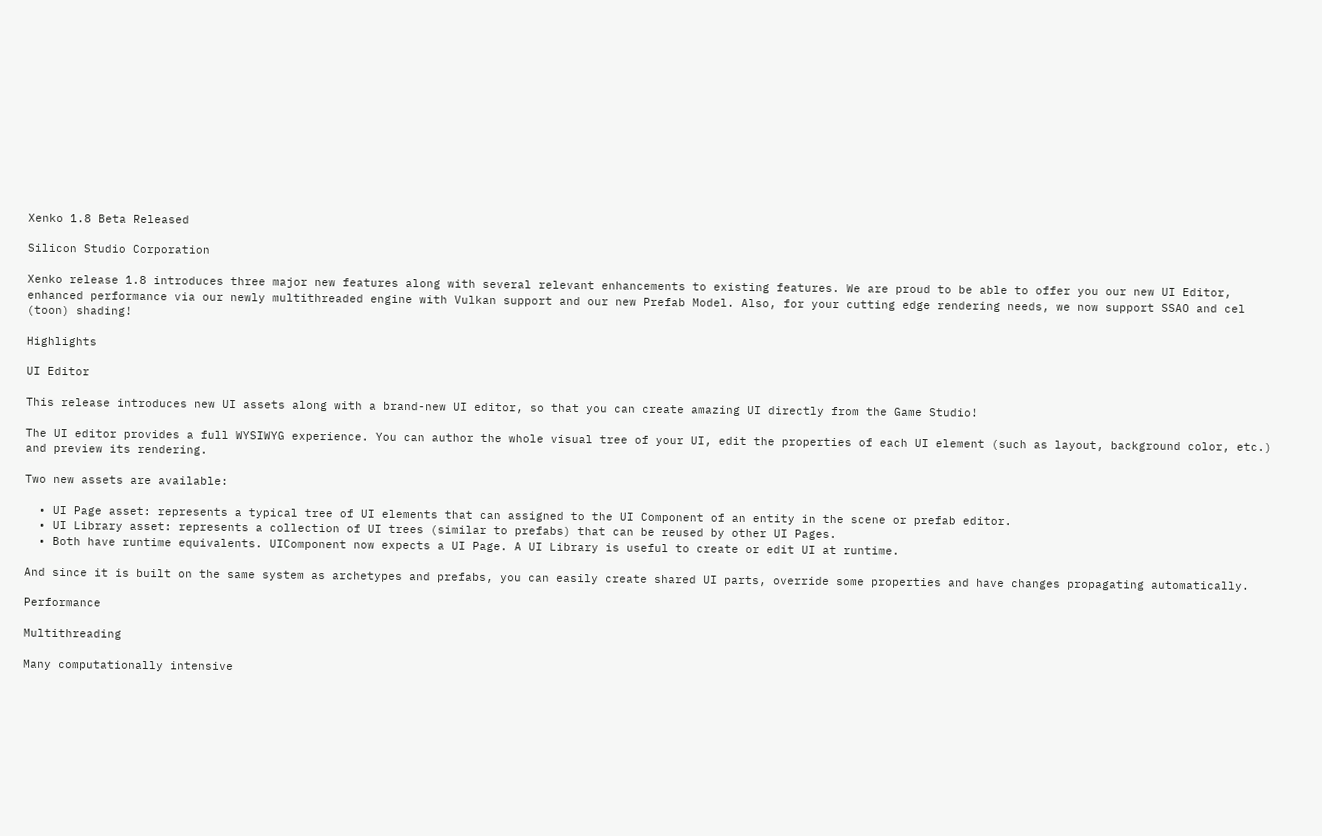Xenko 1.8 Beta Released

Silicon Studio Corporation

Xenko release 1.8 introduces three major new features along with several relevant enhancements to existing features. We are proud to be able to offer you our new UI Editor, enhanced performance via our newly multithreaded engine with Vulkan support and our new Prefab Model. Also, for your cutting edge rendering needs, we now support SSAO and cel (toon) shading!

Highlights

UI Editor

This release introduces new UI assets along with a brand-new UI editor, so that you can create amazing UI directly from the Game Studio!

The UI editor provides a full WYSIWYG experience. You can author the whole visual tree of your UI, edit the properties of each UI element (such as layout, background color, etc.) and preview its rendering.

Two new assets are available:

  • UI Page asset: represents a typical tree of UI elements that can assigned to the UI Component of an entity in the scene or prefab editor.
  • UI Library asset: represents a collection of UI trees (similar to prefabs) that can be reused by other UI Pages.
  • Both have runtime equivalents. UIComponent now expects a UI Page. A UI Library is useful to create or edit UI at runtime.

And since it is built on the same system as archetypes and prefabs, you can easily create shared UI parts, override some properties and have changes propagating automatically.

Performance

Multithreading

Many computationally intensive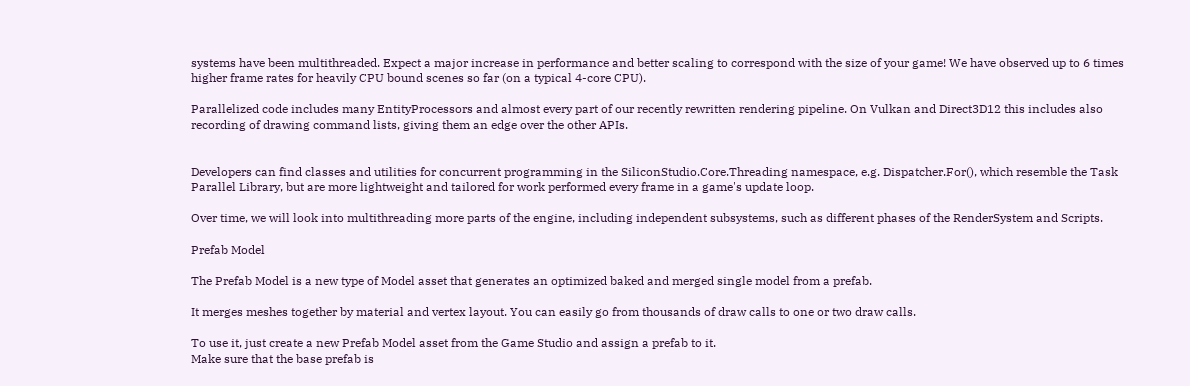systems have been multithreaded. Expect a major increase in performance and better scaling to correspond with the size of your game! We have observed up to 6 times higher frame rates for heavily CPU bound scenes so far (on a typical 4-core CPU).

Parallelized code includes many EntityProcessors and almost every part of our recently rewritten rendering pipeline. On Vulkan and Direct3D12 this includes also recording of drawing command lists, giving them an edge over the other APIs.


Developers can find classes and utilities for concurrent programming in the SiliconStudio.Core.Threading namespace, e.g. Dispatcher.For(), which resemble the Task Parallel Library, but are more lightweight and tailored for work performed every frame in a game's update loop.

Over time, we will look into multithreading more parts of the engine, including independent subsystems, such as different phases of the RenderSystem and Scripts.

Prefab Model

The Prefab Model is a new type of Model asset that generates an optimized baked and merged single model from a prefab.

It merges meshes together by material and vertex layout. You can easily go from thousands of draw calls to one or two draw calls.

To use it, just create a new Prefab Model asset from the Game Studio and assign a prefab to it.
Make sure that the base prefab is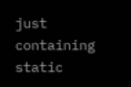just containing static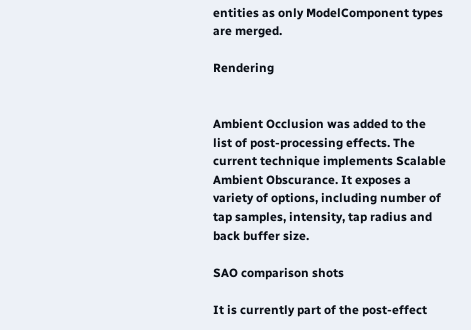entities as only ModelComponent types are merged.

Rendering


Ambient Occlusion was added to the list of post-processing effects. The current technique implements Scalable Ambient Obscurance. It exposes a variety of options, including number of tap samples, intensity, tap radius and back buffer size.

SAO comparison shots

It is currently part of the post-effect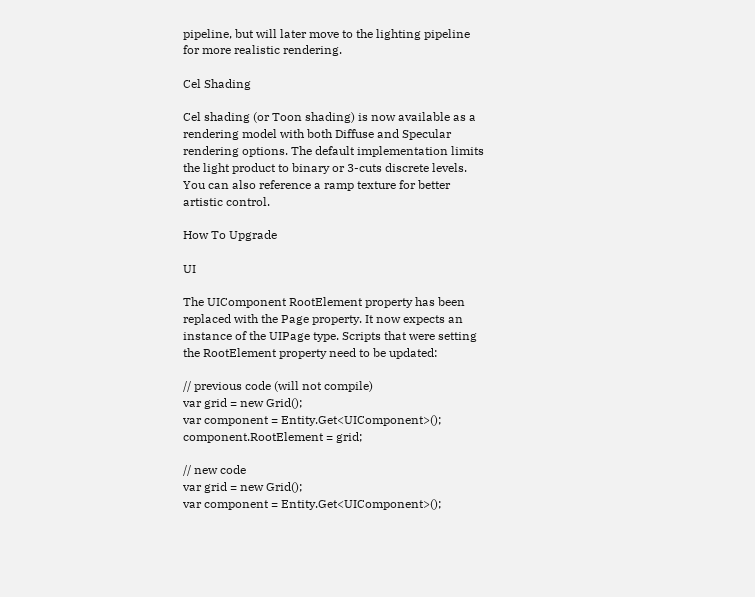pipeline, but will later move to the lighting pipeline for more realistic rendering.

Cel Shading

Cel shading (or Toon shading) is now available as a rendering model with both Diffuse and Specular rendering options. The default implementation limits the light product to binary or 3-cuts discrete levels. You can also reference a ramp texture for better artistic control.

How To Upgrade

UI

The UIComponent RootElement property has been replaced with the Page property. It now expects an instance of the UIPage type. Scripts that were setting the RootElement property need to be updated:

// previous code (will not compile)
var grid = new Grid();
var component = Entity.Get<UIComponent>();
component.RootElement = grid;

// new code
var grid = new Grid();
var component = Entity.Get<UIComponent>();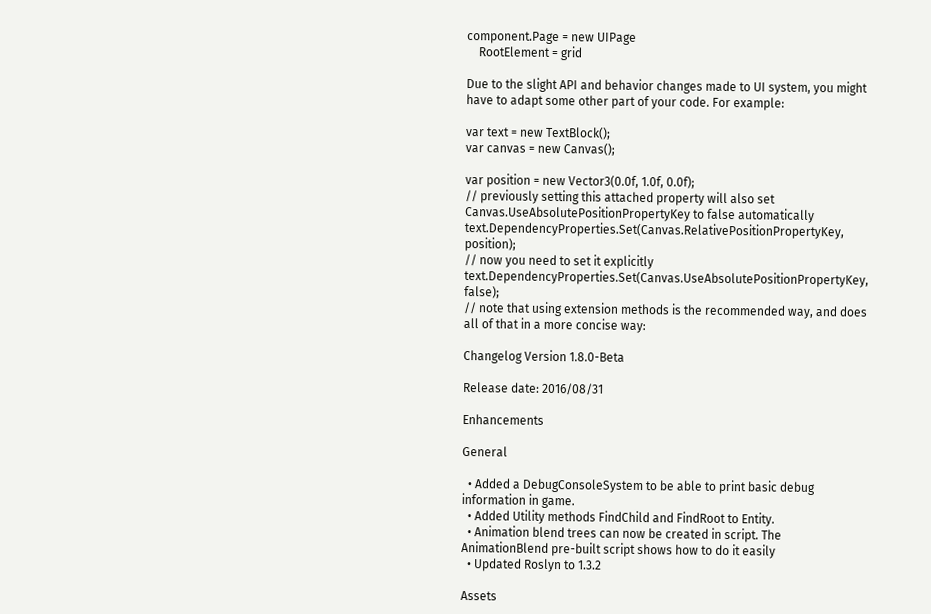component.Page = new UIPage
    RootElement = grid

Due to the slight API and behavior changes made to UI system, you might have to adapt some other part of your code. For example:

var text = new TextBlock();
var canvas = new Canvas();

var position = new Vector3(0.0f, 1.0f, 0.0f);
// previously setting this attached property will also set Canvas.UseAbsolutePositionPropertyKey to false automatically
text.DependencyProperties.Set(Canvas.RelativePositionPropertyKey, position);
// now you need to set it explicitly
text.DependencyProperties.Set(Canvas.UseAbsolutePositionPropertyKey, false);
// note that using extension methods is the recommended way, and does all of that in a more concise way:

Changelog Version 1.8.0-Beta

Release date: 2016/08/31

Enhancements

General

  • Added a DebugConsoleSystem to be able to print basic debug information in game.
  • Added Utility methods FindChild and FindRoot to Entity.
  • Animation blend trees can now be created in script. The AnimationBlend pre-built script shows how to do it easily
  • Updated Roslyn to 1.3.2

Assets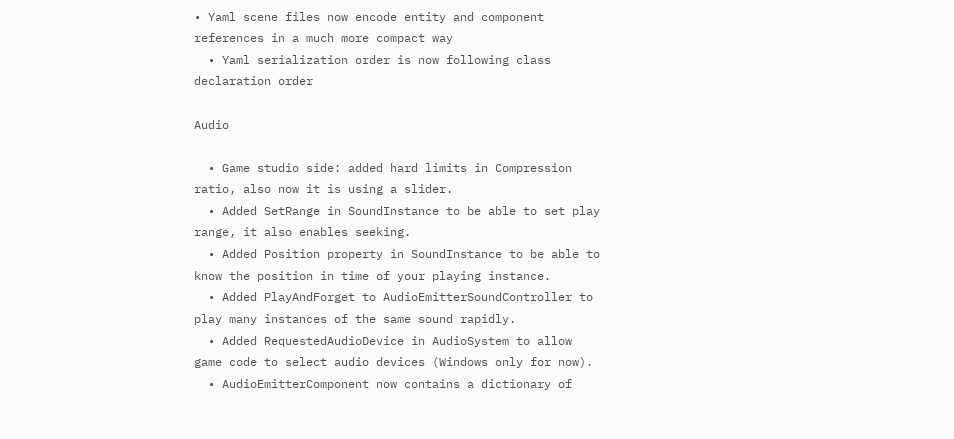• Yaml scene files now encode entity and component references in a much more compact way
  • Yaml serialization order is now following class declaration order

Audio

  • Game studio side: added hard limits in Compression ratio, also now it is using a slider.
  • Added SetRange in SoundInstance to be able to set play range, it also enables seeking.
  • Added Position property in SoundInstance to be able to know the position in time of your playing instance.
  • Added PlayAndForget to AudioEmitterSoundController to play many instances of the same sound rapidly.
  • Added RequestedAudioDevice in AudioSystem to allow game code to select audio devices (Windows only for now).
  • AudioEmitterComponent now contains a dictionary of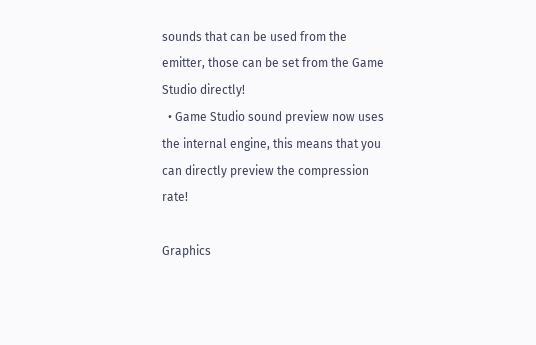sounds that can be used from the emitter, those can be set from the Game Studio directly!
  • Game Studio sound preview now uses the internal engine, this means that you can directly preview the compression rate!

Graphics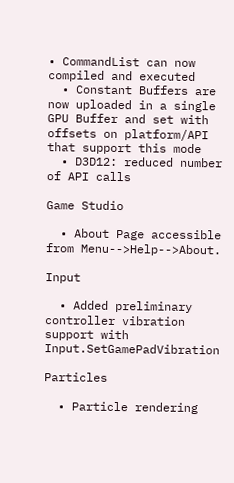• CommandList can now compiled and executed
  • Constant Buffers are now uploaded in a single GPU Buffer and set with offsets on platform/API that support this mode
  • D3D12: reduced number of API calls

Game Studio

  • About Page accessible from Menu-->Help-->About.

Input

  • Added preliminary controller vibration support with Input.SetGamePadVibration

Particles

  • Particle rendering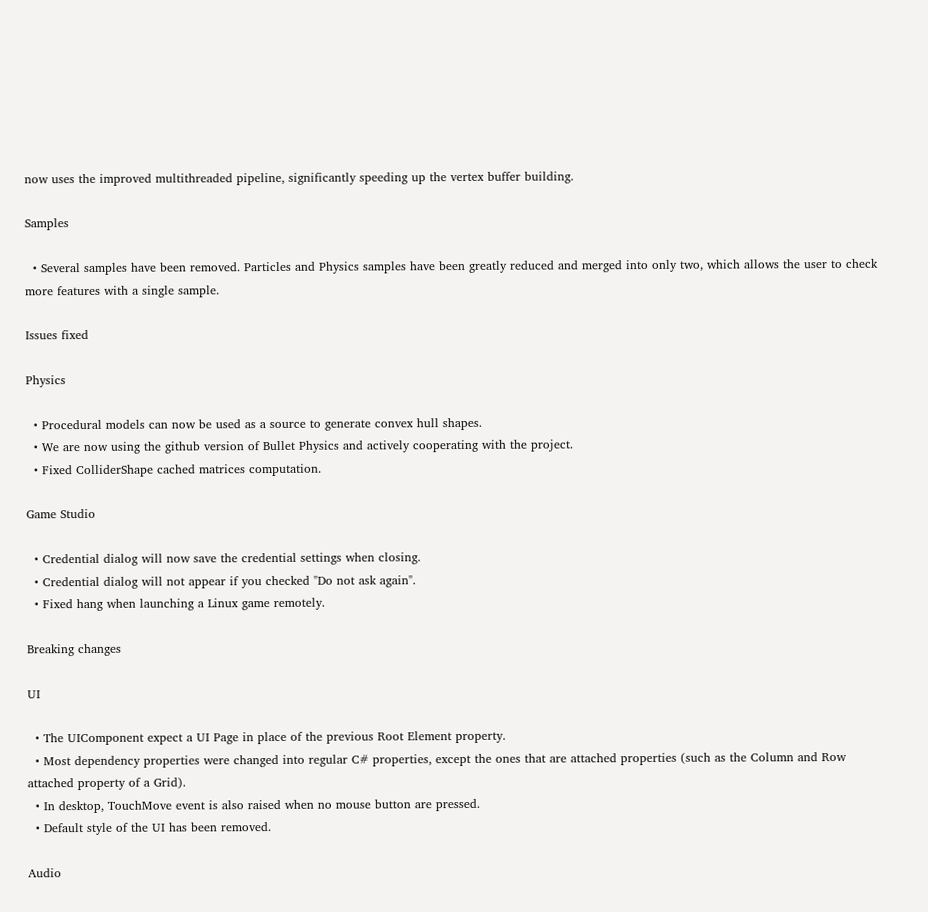now uses the improved multithreaded pipeline, significantly speeding up the vertex buffer building.

Samples

  • Several samples have been removed. Particles and Physics samples have been greatly reduced and merged into only two, which allows the user to check more features with a single sample.

Issues fixed

Physics

  • Procedural models can now be used as a source to generate convex hull shapes.
  • We are now using the github version of Bullet Physics and actively cooperating with the project.
  • Fixed ColliderShape cached matrices computation.

Game Studio

  • Credential dialog will now save the credential settings when closing.
  • Credential dialog will not appear if you checked "Do not ask again".
  • Fixed hang when launching a Linux game remotely.

Breaking changes

UI

  • The UIComponent expect a UI Page in place of the previous Root Element property.
  • Most dependency properties were changed into regular C# properties, except the ones that are attached properties (such as the Column and Row attached property of a Grid).
  • In desktop, TouchMove event is also raised when no mouse button are pressed.
  • Default style of the UI has been removed.

Audio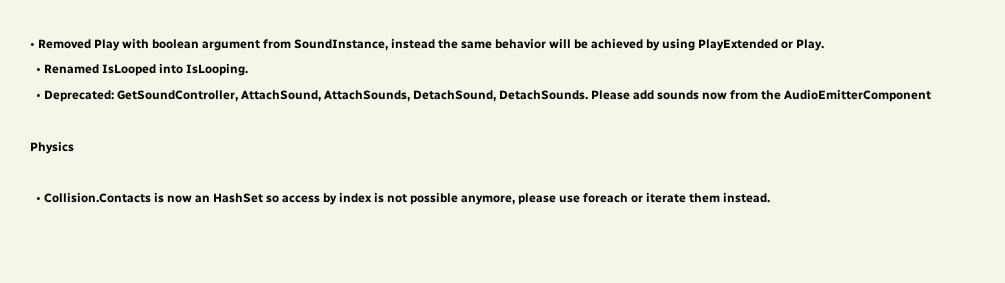• Removed Play with boolean argument from SoundInstance, instead the same behavior will be achieved by using PlayExtended or Play.
  • Renamed IsLooped into IsLooping.
  • Deprecated: GetSoundController, AttachSound, AttachSounds, DetachSound, DetachSounds. Please add sounds now from the AudioEmitterComponent

Physics

  • Collision.Contacts is now an HashSet so access by index is not possible anymore, please use foreach or iterate them instead.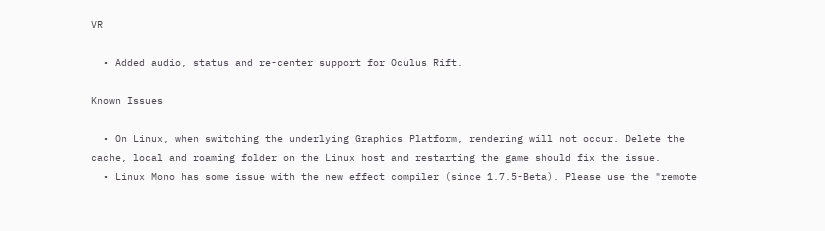VR

  • Added audio, status and re-center support for Oculus Rift.

Known Issues

  • On Linux, when switching the underlying Graphics Platform, rendering will not occur. Delete the cache, local and roaming folder on the Linux host and restarting the game should fix the issue.
  • Linux Mono has some issue with the new effect compiler (since 1.7.5-Beta). Please use the "remote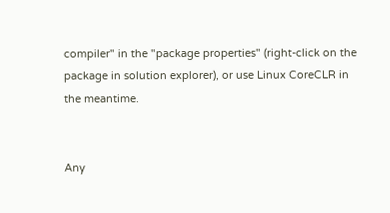compiler" in the "package properties" (right-click on the package in solution explorer), or use Linux CoreCLR in the meantime.


Any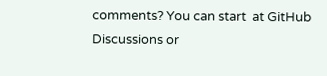comments? You can start  at GitHub Discussions or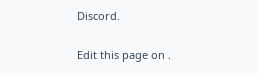Discord.

Edit this page on .